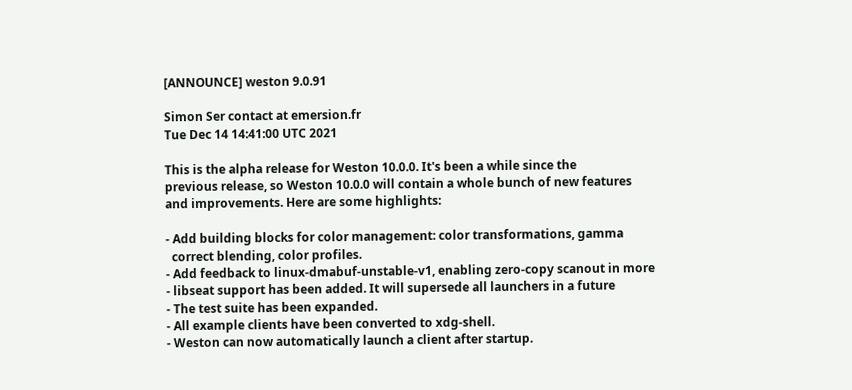[ANNOUNCE] weston 9.0.91

Simon Ser contact at emersion.fr
Tue Dec 14 14:41:00 UTC 2021

This is the alpha release for Weston 10.0.0. It's been a while since the
previous release, so Weston 10.0.0 will contain a whole bunch of new features
and improvements. Here are some highlights:

- Add building blocks for color management: color transformations, gamma
  correct blending, color profiles.
- Add feedback to linux-dmabuf-unstable-v1, enabling zero-copy scanout in more
- libseat support has been added. It will supersede all launchers in a future
- The test suite has been expanded.
- All example clients have been converted to xdg-shell.
- Weston can now automatically launch a client after startup.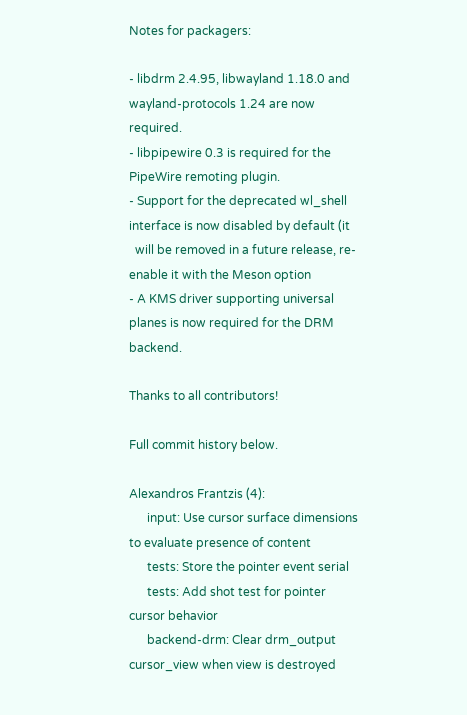Notes for packagers:

- libdrm 2.4.95, libwayland 1.18.0 and wayland-protocols 1.24 are now required.
- libpipewire 0.3 is required for the PipeWire remoting plugin.
- Support for the deprecated wl_shell interface is now disabled by default (it
  will be removed in a future release, re-enable it with the Meson option
- A KMS driver supporting universal planes is now required for the DRM backend.

Thanks to all contributors!

Full commit history below.

Alexandros Frantzis (4):
      input: Use cursor surface dimensions to evaluate presence of content
      tests: Store the pointer event serial
      tests: Add shot test for pointer cursor behavior
      backend-drm: Clear drm_output cursor_view when view is destroyed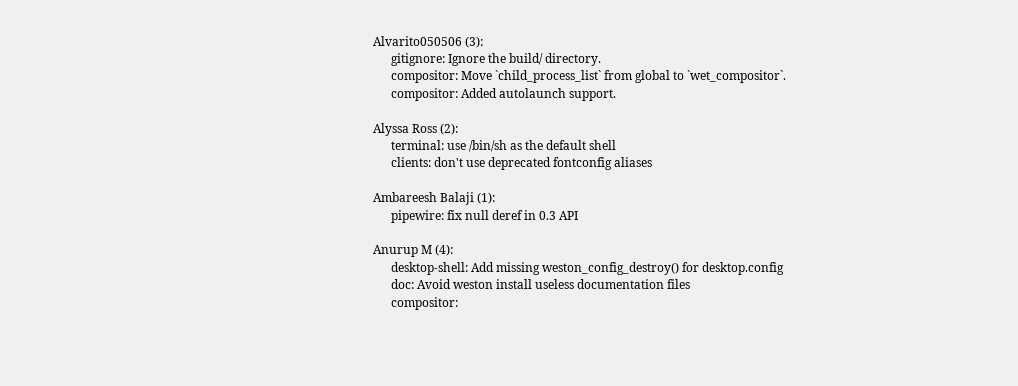Alvarito050506 (3):
      gitignore: Ignore the build/ directory.
      compositor: Move `child_process_list` from global to `wet_compositor`.
      compositor: Added autolaunch support.

Alyssa Ross (2):
      terminal: use /bin/sh as the default shell
      clients: don't use deprecated fontconfig aliases

Ambareesh Balaji (1):
      pipewire: fix null deref in 0.3 API

Anurup M (4):
      desktop-shell: Add missing weston_config_destroy() for desktop.config
      doc: Avoid weston install useless documentation files
      compositor: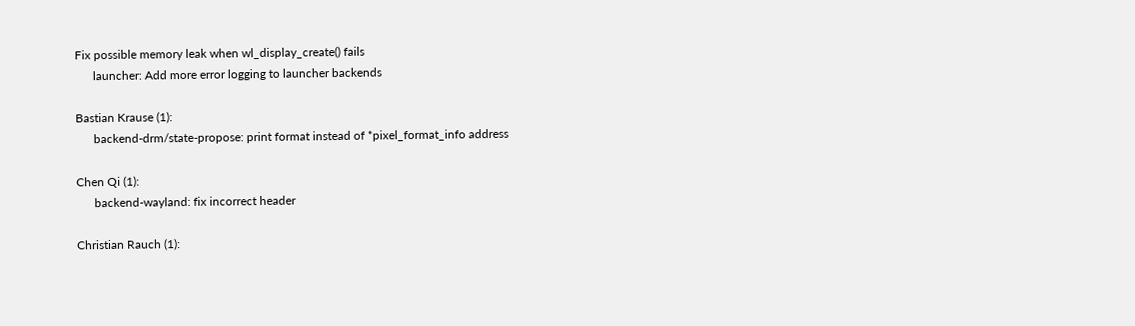Fix possible memory leak when wl_display_create() fails
      launcher: Add more error logging to launcher backends

Bastian Krause (1):
      backend-drm/state-propose: print format instead of *pixel_format_info address

Chen Qi (1):
      backend-wayland: fix incorrect header

Christian Rauch (1):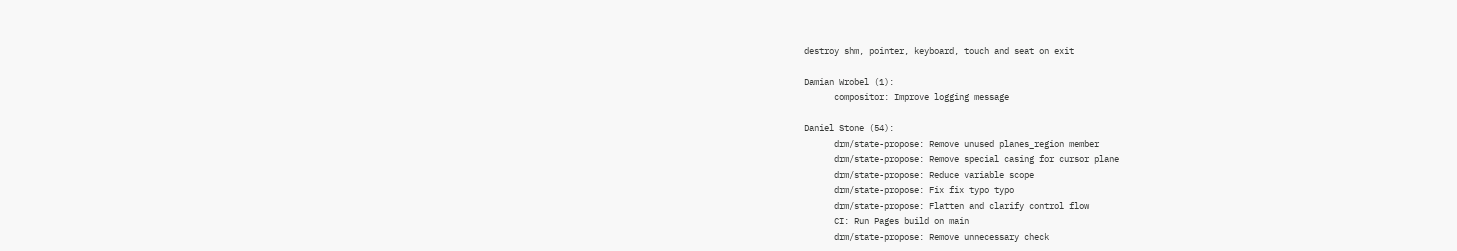destroy shm, pointer, keyboard, touch and seat on exit

Damian Wrobel (1):
      compositor: Improve logging message

Daniel Stone (54):
      drm/state-propose: Remove unused planes_region member
      drm/state-propose: Remove special casing for cursor plane
      drm/state-propose: Reduce variable scope
      drm/state-propose: Fix fix typo typo
      drm/state-propose: Flatten and clarify control flow
      CI: Run Pages build on main
      drm/state-propose: Remove unnecessary check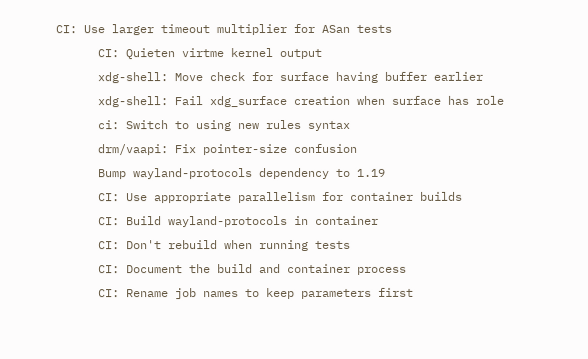CI: Use larger timeout multiplier for ASan tests
      CI: Quieten virtme kernel output
      xdg-shell: Move check for surface having buffer earlier
      xdg-shell: Fail xdg_surface creation when surface has role
      ci: Switch to using new rules syntax
      drm/vaapi: Fix pointer-size confusion
      Bump wayland-protocols dependency to 1.19
      CI: Use appropriate parallelism for container builds
      CI: Build wayland-protocols in container
      CI: Don't rebuild when running tests
      CI: Document the build and container process
      CI: Rename job names to keep parameters first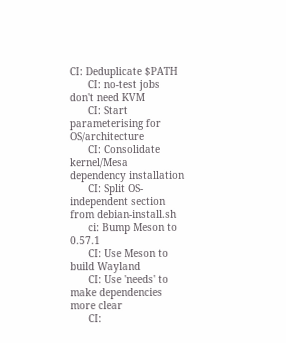CI: Deduplicate $PATH
      CI: no-test jobs don't need KVM
      CI: Start parameterising for OS/architecture
      CI: Consolidate kernel/Mesa dependency installation
      CI: Split OS-independent section from debian-install.sh
      ci: Bump Meson to 0.57.1
      CI: Use Meson to build Wayland
      CI: Use 'needs' to make dependencies more clear
      CI: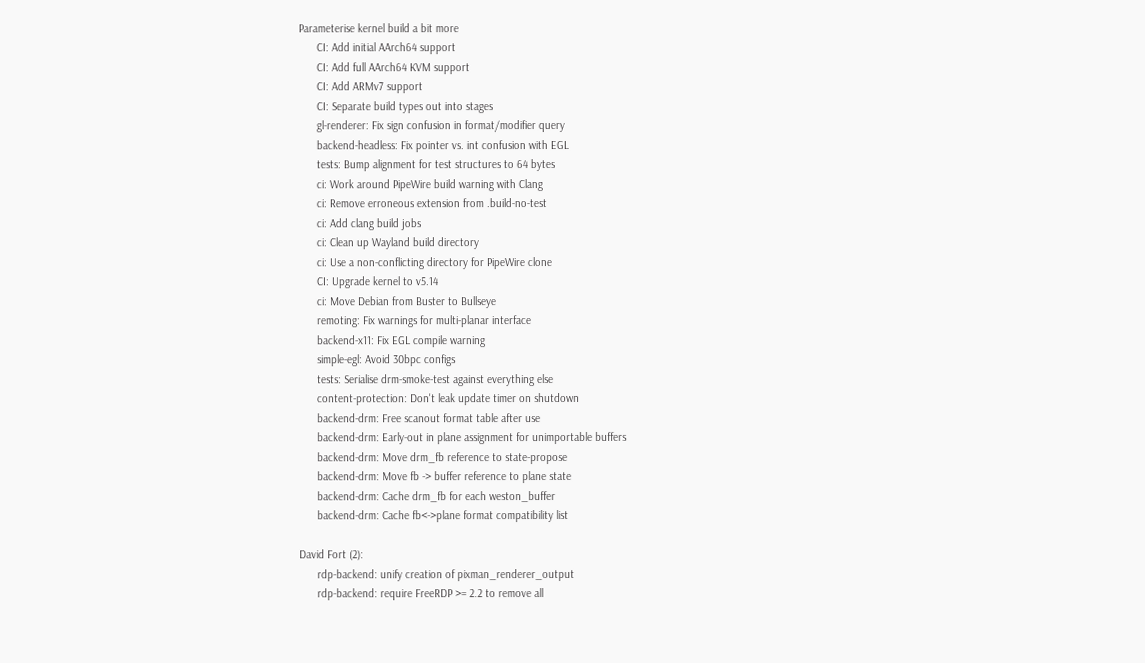Parameterise kernel build a bit more
      CI: Add initial AArch64 support
      CI: Add full AArch64 KVM support
      CI: Add ARMv7 support
      CI: Separate build types out into stages
      gl-renderer: Fix sign confusion in format/modifier query
      backend-headless: Fix pointer vs. int confusion with EGL
      tests: Bump alignment for test structures to 64 bytes
      ci: Work around PipeWire build warning with Clang
      ci: Remove erroneous extension from .build-no-test
      ci: Add clang build jobs
      ci: Clean up Wayland build directory
      ci: Use a non-conflicting directory for PipeWire clone
      CI: Upgrade kernel to v5.14
      ci: Move Debian from Buster to Bullseye
      remoting: Fix warnings for multi-planar interface
      backend-x11: Fix EGL compile warning
      simple-egl: Avoid 30bpc configs
      tests: Serialise drm-smoke-test against everything else
      content-protection: Don't leak update timer on shutdown
      backend-drm: Free scanout format table after use
      backend-drm: Early-out in plane assignment for unimportable buffers
      backend-drm: Move drm_fb reference to state-propose
      backend-drm: Move fb -> buffer reference to plane state
      backend-drm: Cache drm_fb for each weston_buffer
      backend-drm: Cache fb<->plane format compatibility list

David Fort (2):
      rdp-backend: unify creation of pixman_renderer_output
      rdp-backend: require FreeRDP >= 2.2 to remove all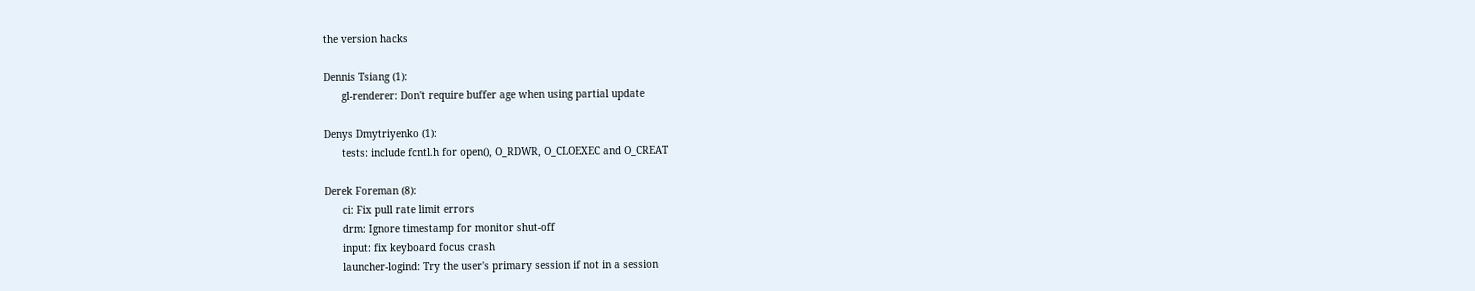the version hacks

Dennis Tsiang (1):
      gl-renderer: Don't require buffer age when using partial update

Denys Dmytriyenko (1):
      tests: include fcntl.h for open(), O_RDWR, O_CLOEXEC and O_CREAT

Derek Foreman (8):
      ci: Fix pull rate limit errors
      drm: Ignore timestamp for monitor shut-off
      input: fix keyboard focus crash
      launcher-logind: Try the user's primary session if not in a session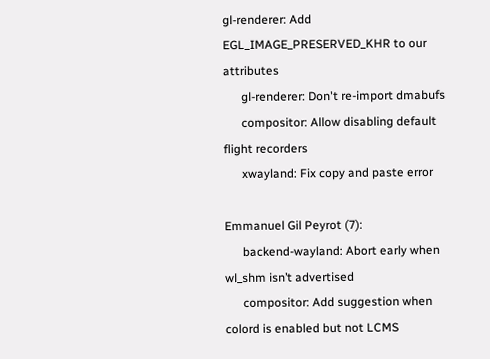gl-renderer: Add EGL_IMAGE_PRESERVED_KHR to our attributes
      gl-renderer: Don't re-import dmabufs
      compositor: Allow disabling default flight recorders
      xwayland: Fix copy and paste error

Emmanuel Gil Peyrot (7):
      backend-wayland: Abort early when wl_shm isn’t advertised
      compositor: Add suggestion when colord is enabled but not LCMS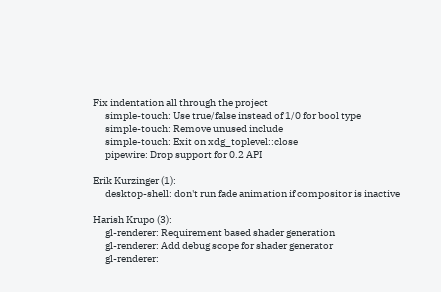Fix indentation all through the project
      simple-touch: Use true/false instead of 1/0 for bool type
      simple-touch: Remove unused include
      simple-touch: Exit on xdg_toplevel::close
      pipewire: Drop support for 0.2 API

Erik Kurzinger (1):
      desktop-shell: don't run fade animation if compositor is inactive

Harish Krupo (3):
      gl-renderer: Requirement based shader generation
      gl-renderer: Add debug scope for shader generator
      gl-renderer: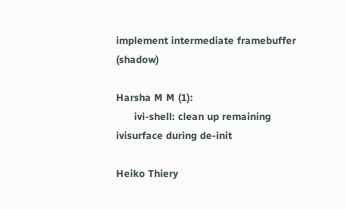implement intermediate framebuffer (shadow)

Harsha M M (1):
      ivi-shell: clean up remaining ivisurface during de-init

Heiko Thiery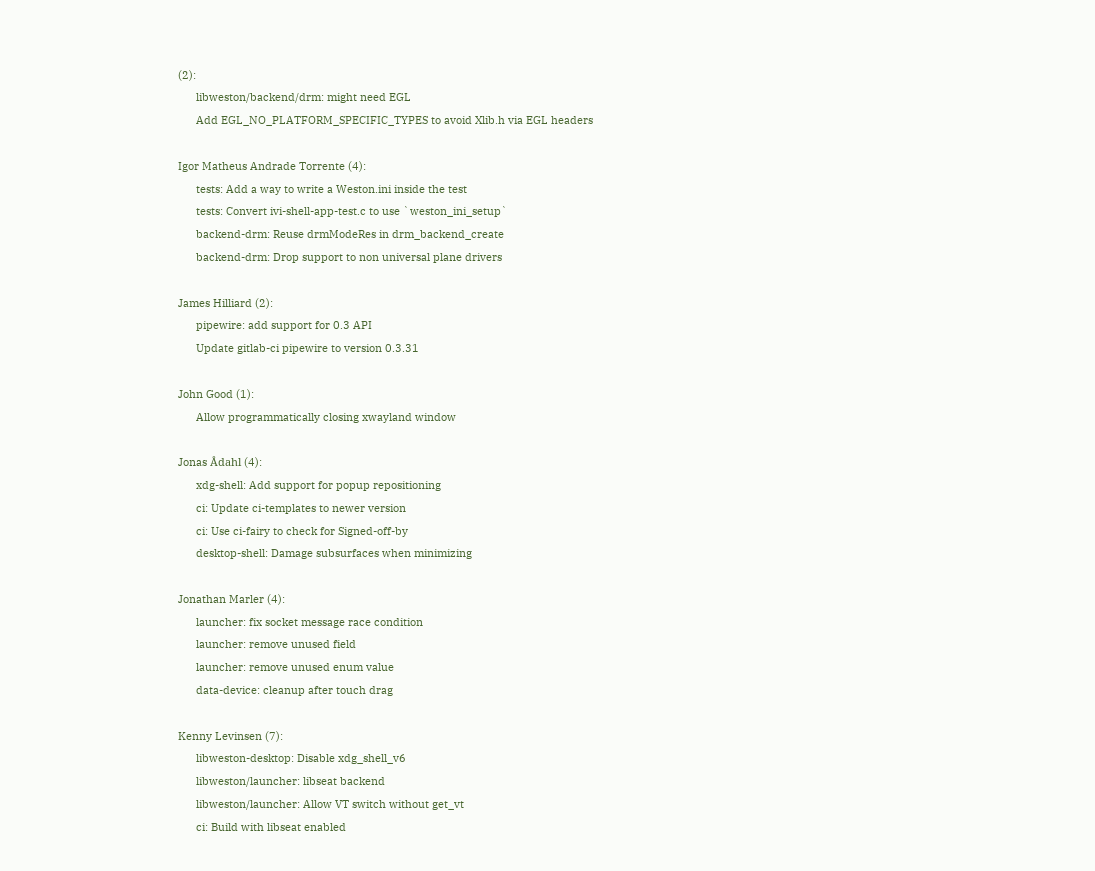(2):
      libweston/backend/drm: might need EGL
      Add EGL_NO_PLATFORM_SPECIFIC_TYPES to avoid Xlib.h via EGL headers

Igor Matheus Andrade Torrente (4):
      tests: Add a way to write a Weston.ini inside the test
      tests: Convert ivi-shell-app-test.c to use `weston_ini_setup`
      backend-drm: Reuse drmModeRes in drm_backend_create
      backend-drm: Drop support to non universal plane drivers

James Hilliard (2):
      pipewire: add support for 0.3 API
      Update gitlab-ci pipewire to version 0.3.31

John Good (1):
      Allow programmatically closing xwayland window

Jonas Ådahl (4):
      xdg-shell: Add support for popup repositioning
      ci: Update ci-templates to newer version
      ci: Use ci-fairy to check for Signed-off-by
      desktop-shell: Damage subsurfaces when minimizing

Jonathan Marler (4):
      launcher: fix socket message race condition
      launcher: remove unused field
      launcher: remove unused enum value
      data-device: cleanup after touch drag

Kenny Levinsen (7):
      libweston-desktop: Disable xdg_shell_v6
      libweston/launcher: libseat backend
      libweston/launcher: Allow VT switch without get_vt
      ci: Build with libseat enabled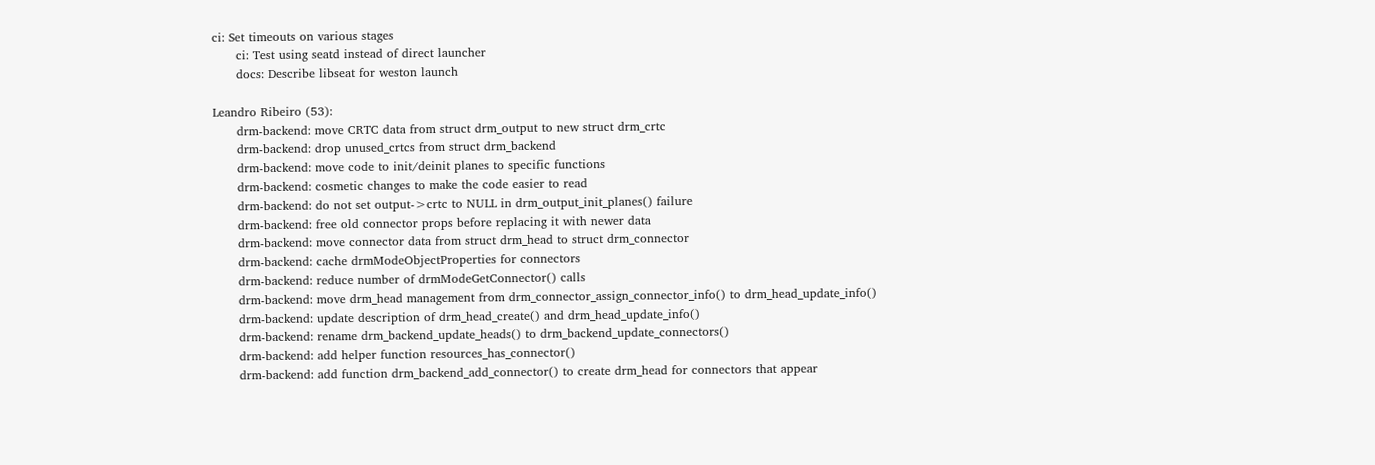ci: Set timeouts on various stages
      ci: Test using seatd instead of direct launcher
      docs: Describe libseat for weston launch

Leandro Ribeiro (53):
      drm-backend: move CRTC data from struct drm_output to new struct drm_crtc
      drm-backend: drop unused_crtcs from struct drm_backend
      drm-backend: move code to init/deinit planes to specific functions
      drm-backend: cosmetic changes to make the code easier to read
      drm-backend: do not set output->crtc to NULL in drm_output_init_planes() failure
      drm-backend: free old connector props before replacing it with newer data
      drm-backend: move connector data from struct drm_head to struct drm_connector
      drm-backend: cache drmModeObjectProperties for connectors
      drm-backend: reduce number of drmModeGetConnector() calls
      drm-backend: move drm_head management from drm_connector_assign_connector_info() to drm_head_update_info()
      drm-backend: update description of drm_head_create() and drm_head_update_info()
      drm-backend: rename drm_backend_update_heads() to drm_backend_update_connectors()
      drm-backend: add helper function resources_has_connector()
      drm-backend: add function drm_backend_add_connector() to create drm_head for connectors that appear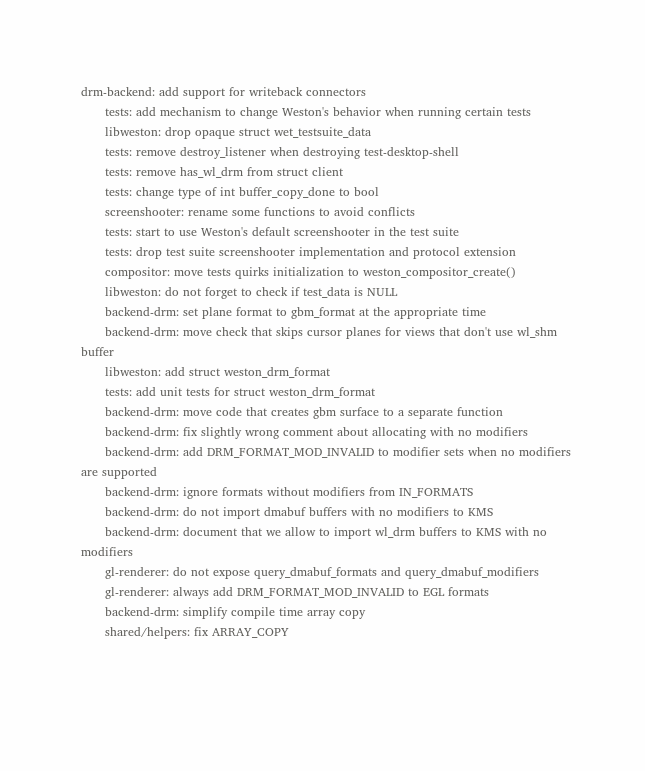drm-backend: add support for writeback connectors
      tests: add mechanism to change Weston's behavior when running certain tests
      libweston: drop opaque struct wet_testsuite_data
      tests: remove destroy_listener when destroying test-desktop-shell
      tests: remove has_wl_drm from struct client
      tests: change type of int buffer_copy_done to bool
      screenshooter: rename some functions to avoid conflicts
      tests: start to use Weston's default screenshooter in the test suite
      tests: drop test suite screenshooter implementation and protocol extension
      compositor: move tests quirks initialization to weston_compositor_create()
      libweston: do not forget to check if test_data is NULL
      backend-drm: set plane format to gbm_format at the appropriate time
      backend-drm: move check that skips cursor planes for views that don't use wl_shm buffer
      libweston: add struct weston_drm_format
      tests: add unit tests for struct weston_drm_format
      backend-drm: move code that creates gbm surface to a separate function
      backend-drm: fix slightly wrong comment about allocating with no modifiers
      backend-drm: add DRM_FORMAT_MOD_INVALID to modifier sets when no modifiers are supported
      backend-drm: ignore formats without modifiers from IN_FORMATS
      backend-drm: do not import dmabuf buffers with no modifiers to KMS
      backend-drm: document that we allow to import wl_drm buffers to KMS with no modifiers
      gl-renderer: do not expose query_dmabuf_formats and query_dmabuf_modifiers
      gl-renderer: always add DRM_FORMAT_MOD_INVALID to EGL formats
      backend-drm: simplify compile time array copy
      shared/helpers: fix ARRAY_COPY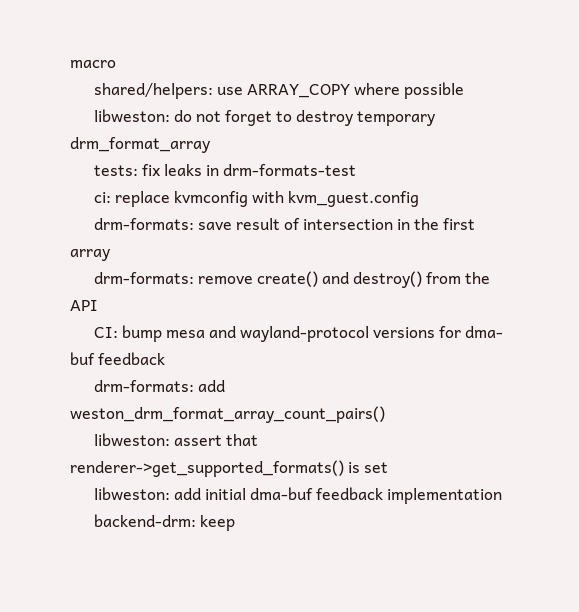macro
      shared/helpers: use ARRAY_COPY where possible
      libweston: do not forget to destroy temporary drm_format_array
      tests: fix leaks in drm-formats-test
      ci: replace kvmconfig with kvm_guest.config
      drm-formats: save result of intersection in the first array
      drm-formats: remove create() and destroy() from the API
      CI: bump mesa and wayland-protocol versions for dma-buf feedback
      drm-formats: add weston_drm_format_array_count_pairs()
      libweston: assert that renderer->get_supported_formats() is set
      libweston: add initial dma-buf feedback implementation
      backend-drm: keep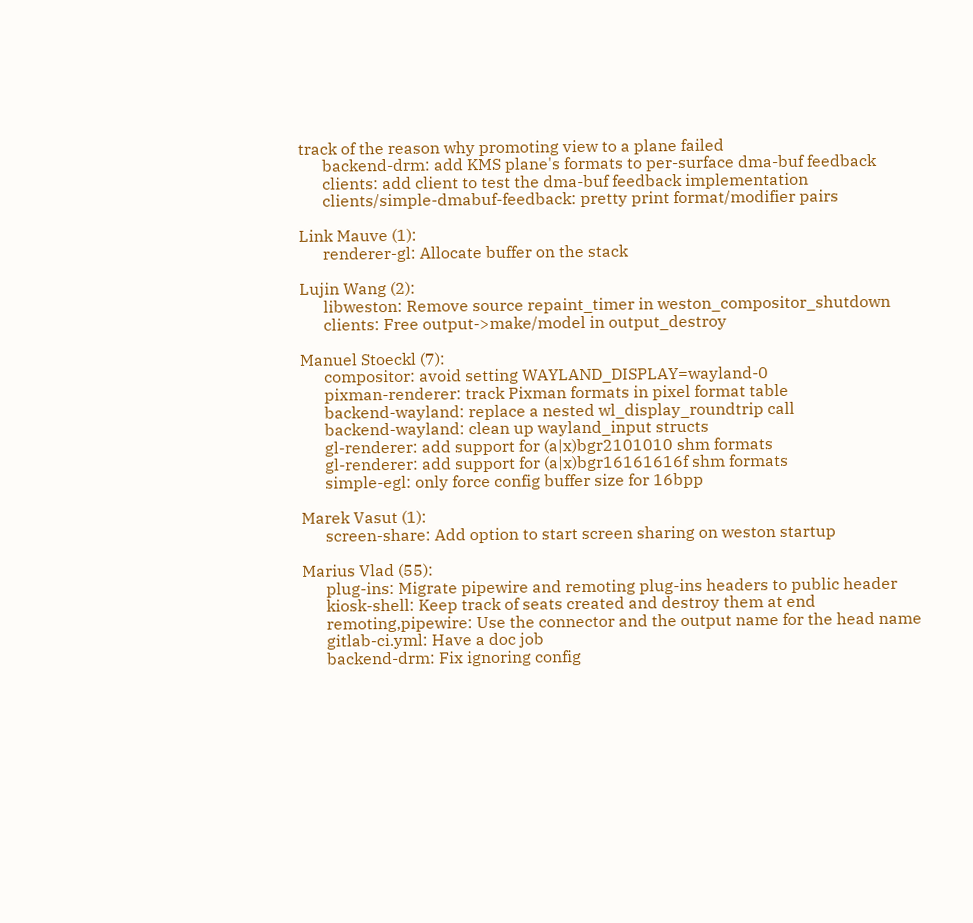track of the reason why promoting view to a plane failed
      backend-drm: add KMS plane's formats to per-surface dma-buf feedback
      clients: add client to test the dma-buf feedback implementation
      clients/simple-dmabuf-feedback: pretty print format/modifier pairs

Link Mauve (1):
      renderer-gl: Allocate buffer on the stack

Lujin Wang (2):
      libweston: Remove source repaint_timer in weston_compositor_shutdown
      clients: Free output->make/model in output_destroy

Manuel Stoeckl (7):
      compositor: avoid setting WAYLAND_DISPLAY=wayland-0
      pixman-renderer: track Pixman formats in pixel format table
      backend-wayland: replace a nested wl_display_roundtrip call
      backend-wayland: clean up wayland_input structs
      gl-renderer: add support for (a|x)bgr2101010 shm formats
      gl-renderer: add support for (a|x)bgr16161616f shm formats
      simple-egl: only force config buffer size for 16bpp

Marek Vasut (1):
      screen-share: Add option to start screen sharing on weston startup

Marius Vlad (55):
      plug-ins: Migrate pipewire and remoting plug-ins headers to public header
      kiosk-shell: Keep track of seats created and destroy them at end
      remoting,pipewire: Use the connector and the output name for the head name
      gitlab-ci.yml: Have a doc job
      backend-drm: Fix ignoring config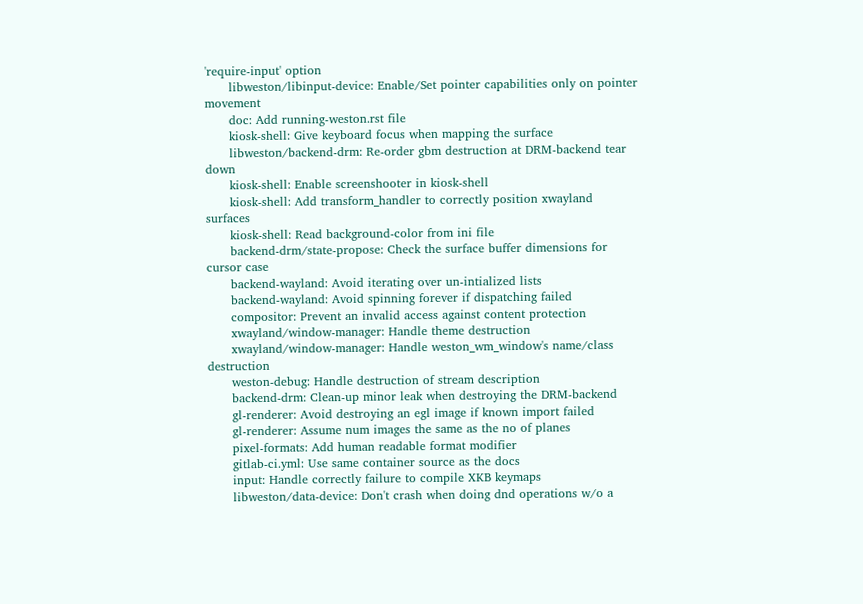'require-input' option
      libweston/libinput-device: Enable/Set pointer capabilities only on pointer movement
      doc: Add running-weston.rst file
      kiosk-shell: Give keyboard focus when mapping the surface
      libweston/backend-drm: Re-order gbm destruction at DRM-backend tear down
      kiosk-shell: Enable screenshooter in kiosk-shell
      kiosk-shell: Add transform_handler to correctly position xwayland surfaces
      kiosk-shell: Read background-color from ini file
      backend-drm/state-propose: Check the surface buffer dimensions for cursor case
      backend-wayland: Avoid iterating over un-intialized lists
      backend-wayland: Avoid spinning forever if dispatching failed
      compositor: Prevent an invalid access against content protection
      xwayland/window-manager: Handle theme destruction
      xwayland/window-manager: Handle weston_wm_window's name/class destruction
      weston-debug: Handle destruction of stream description
      backend-drm: Clean-up minor leak when destroying the DRM-backend
      gl-renderer: Avoid destroying an egl image if known import failed
      gl-renderer: Assume num images the same as the no of planes
      pixel-formats: Add human readable format modifier
      gitlab-ci.yml: Use same container source as the docs
      input: Handle correctly failure to compile XKB keymaps
      libweston/data-device: Don't crash when doing dnd operations w/o a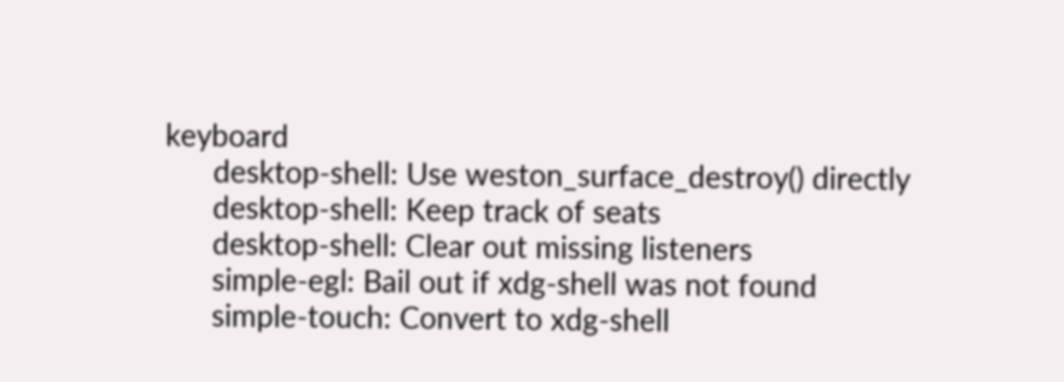keyboard
      desktop-shell: Use weston_surface_destroy() directly
      desktop-shell: Keep track of seats
      desktop-shell: Clear out missing listeners
      simple-egl: Bail out if xdg-shell was not found
      simple-touch: Convert to xdg-shell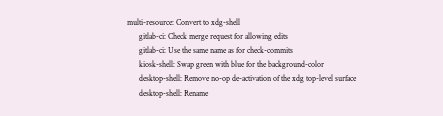multi-resource: Convert to xdg-shell
      gitlab-ci: Check merge request for allowing edits
      gitlab-ci: Use the same name as for check-commits
      kiosk-shell: Swap green with blue for the background-color
      desktop-shell: Remove no-op de-activation of the xdg top-level surface
      desktop-shell: Rename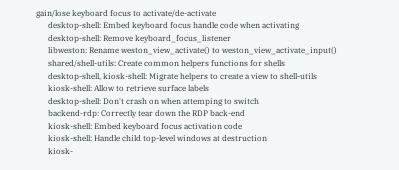gain/lose keyboard focus to activate/de-activate
      desktop-shell: Embed keyboard focus handle code when activating
      desktop-shell: Remove keyboard_focus_listener
      libweston: Rename weston_view_activate() to weston_view_activate_input()
      shared/shell-utils: Create common helpers functions for shells
      desktop-shell, kiosk-shell: Migrate helpers to create a view to shell-utils
      kiosk-shell: Allow to retrieve surface labels
      desktop-shell: Don't crash on when attemping to switch
      backend-rdp: Correctly tear down the RDP back-end
      kiosk-shell: Embed keyboard focus activation code
      kiosk-shell: Handle child top-level windows at destruction
      kiosk-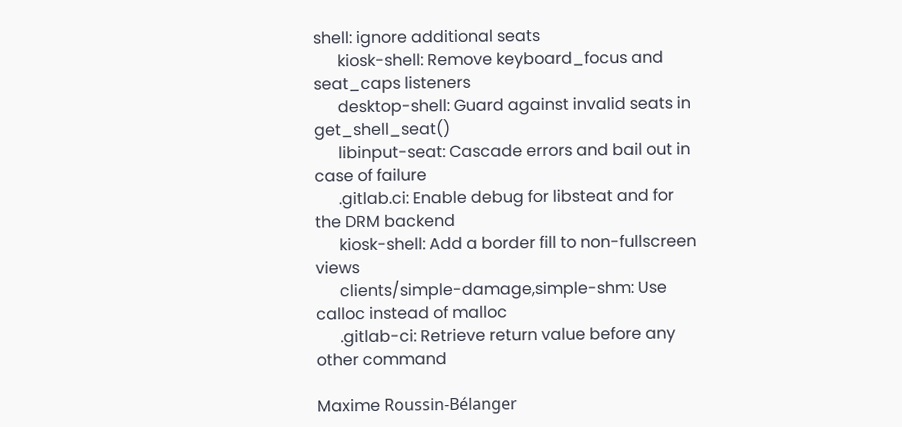shell: ignore additional seats
      kiosk-shell: Remove keyboard_focus and seat_caps listeners
      desktop-shell: Guard against invalid seats in get_shell_seat()
      libinput-seat: Cascade errors and bail out in case of failure
      .gitlab.ci: Enable debug for libsteat and for the DRM backend
      kiosk-shell: Add a border fill to non-fullscreen views
      clients/simple-damage,simple-shm: Use calloc instead of malloc
      .gitlab-ci: Retrieve return value before any other command

Maxime Roussin-Bélanger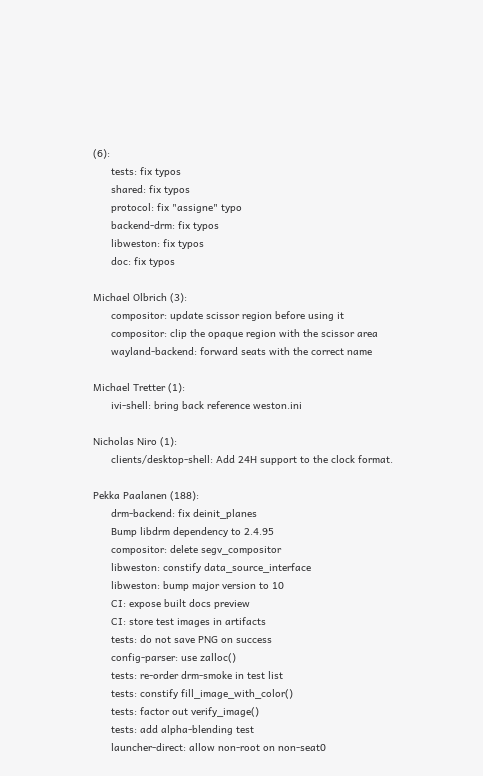(6):
      tests: fix typos
      shared: fix typos
      protocol: fix "assigne" typo
      backend-drm: fix typos
      libweston: fix typos
      doc: fix typos

Michael Olbrich (3):
      compositor: update scissor region before using it
      compositor: clip the opaque region with the scissor area
      wayland-backend: forward seats with the correct name

Michael Tretter (1):
      ivi-shell: bring back reference weston.ini

Nicholas Niro (1):
      clients/desktop-shell: Add 24H support to the clock format.

Pekka Paalanen (188):
      drm-backend: fix deinit_planes
      Bump libdrm dependency to 2.4.95
      compositor: delete segv_compositor
      libweston: constify data_source_interface
      libweston: bump major version to 10
      CI: expose built docs preview
      CI: store test images in artifacts
      tests: do not save PNG on success
      config-parser: use zalloc()
      tests: re-order drm-smoke in test list
      tests: constify fill_image_with_color()
      tests: factor out verify_image()
      tests: add alpha-blending test
      launcher-direct: allow non-root on non-seat0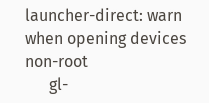launcher-direct: warn when opening devices non-root
      gl-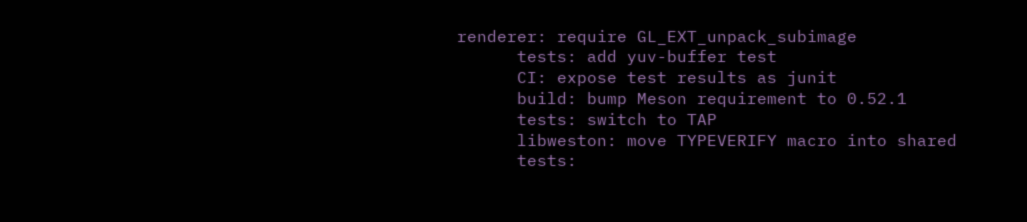renderer: require GL_EXT_unpack_subimage
      tests: add yuv-buffer test
      CI: expose test results as junit
      build: bump Meson requirement to 0.52.1
      tests: switch to TAP
      libweston: move TYPEVERIFY macro into shared
      tests: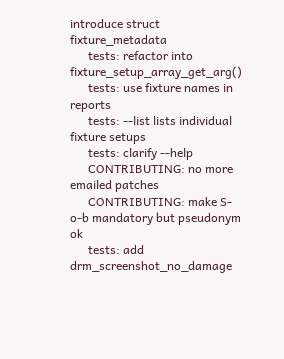introduce struct fixture_metadata
      tests: refactor into fixture_setup_array_get_arg()
      tests: use fixture names in reports
      tests: --list lists individual fixture setups
      tests: clarify --help
      CONTRIBUTING: no more emailed patches
      CONTRIBUTING: make S-o-b mandatory but pseudonym ok
      tests: add drm_screenshot_no_damage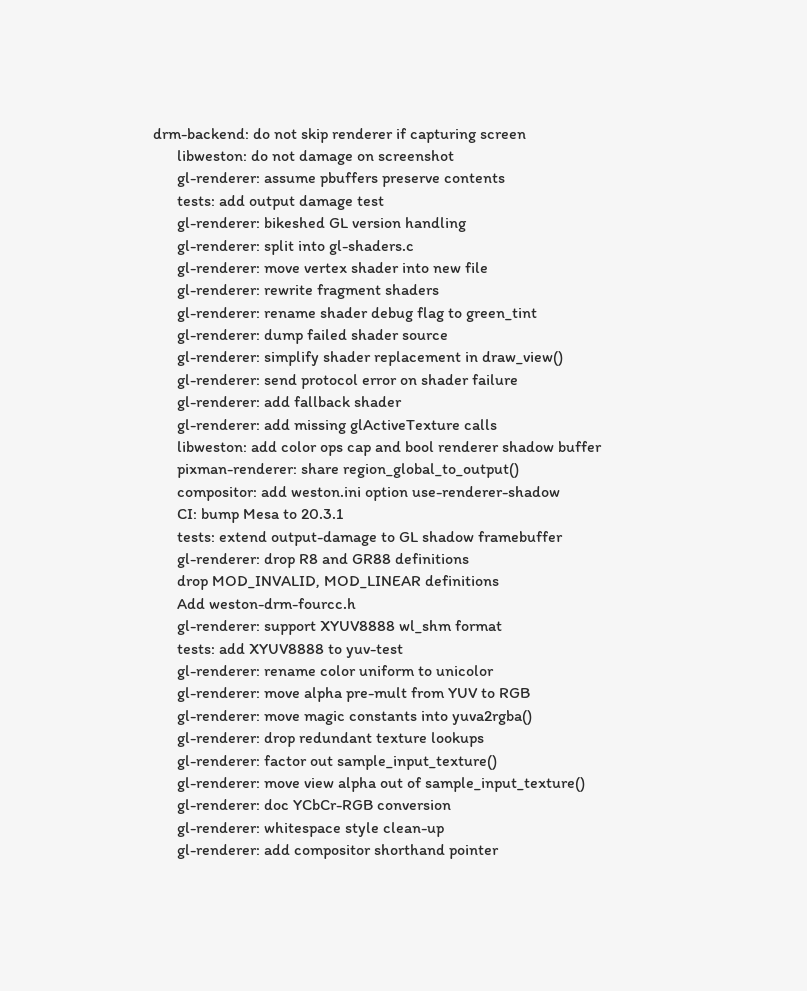drm-backend: do not skip renderer if capturing screen
      libweston: do not damage on screenshot
      gl-renderer: assume pbuffers preserve contents
      tests: add output damage test
      gl-renderer: bikeshed GL version handling
      gl-renderer: split into gl-shaders.c
      gl-renderer: move vertex shader into new file
      gl-renderer: rewrite fragment shaders
      gl-renderer: rename shader debug flag to green_tint
      gl-renderer: dump failed shader source
      gl-renderer: simplify shader replacement in draw_view()
      gl-renderer: send protocol error on shader failure
      gl-renderer: add fallback shader
      gl-renderer: add missing glActiveTexture calls
      libweston: add color ops cap and bool renderer shadow buffer
      pixman-renderer: share region_global_to_output()
      compositor: add weston.ini option use-renderer-shadow
      CI: bump Mesa to 20.3.1
      tests: extend output-damage to GL shadow framebuffer
      gl-renderer: drop R8 and GR88 definitions
      drop MOD_INVALID, MOD_LINEAR definitions
      Add weston-drm-fourcc.h
      gl-renderer: support XYUV8888 wl_shm format
      tests: add XYUV8888 to yuv-test
      gl-renderer: rename color uniform to unicolor
      gl-renderer: move alpha pre-mult from YUV to RGB
      gl-renderer: move magic constants into yuva2rgba()
      gl-renderer: drop redundant texture lookups
      gl-renderer: factor out sample_input_texture()
      gl-renderer: move view alpha out of sample_input_texture()
      gl-renderer: doc YCbCr-RGB conversion
      gl-renderer: whitespace style clean-up
      gl-renderer: add compositor shorthand pointer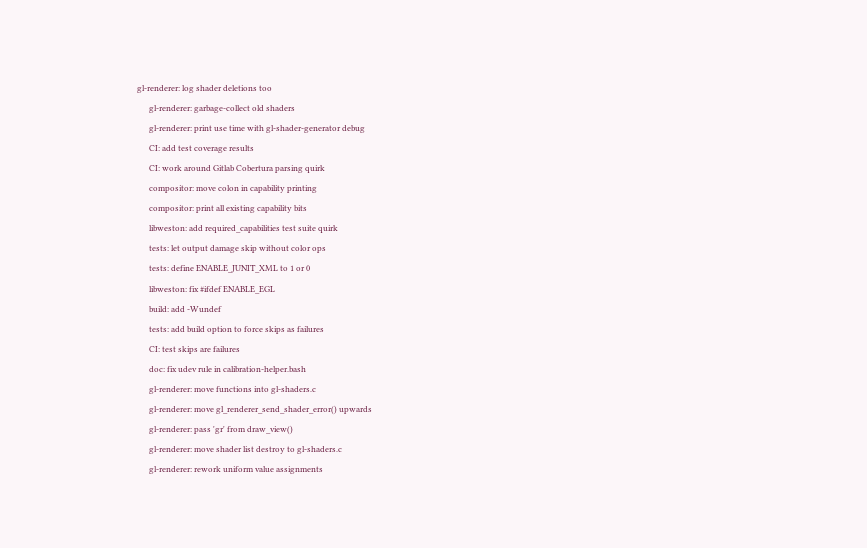gl-renderer: log shader deletions too
      gl-renderer: garbage-collect old shaders
      gl-renderer: print use time with gl-shader-generator debug
      CI: add test coverage results
      CI: work around Gitlab Cobertura parsing quirk
      compositor: move colon in capability printing
      compositor: print all existing capability bits
      libweston: add required_capabilities test suite quirk
      tests: let output damage skip without color ops
      tests: define ENABLE_JUNIT_XML to 1 or 0
      libweston: fix #ifdef ENABLE_EGL
      build: add -Wundef
      tests: add build option to force skips as failures
      CI: test skips are failures
      doc: fix udev rule in calibration-helper.bash
      gl-renderer: move functions into gl-shaders.c
      gl-renderer: move gl_renderer_send_shader_error() upwards
      gl-renderer: pass 'gr' from draw_view()
      gl-renderer: move shader list destroy to gl-shaders.c
      gl-renderer: rework uniform value assignments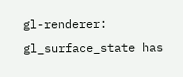gl-renderer: gl_surface_state has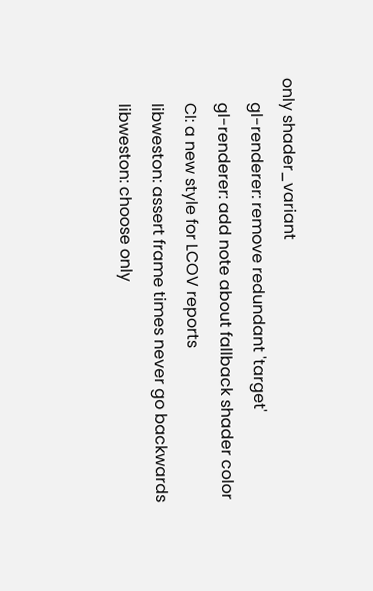only shader_variant
      gl-renderer: remove redundant 'target'
      gl-renderer: add note about fallback shader color
      CI: a new style for LCOV reports
      libweston: assert frame times never go backwards
      libweston: choose only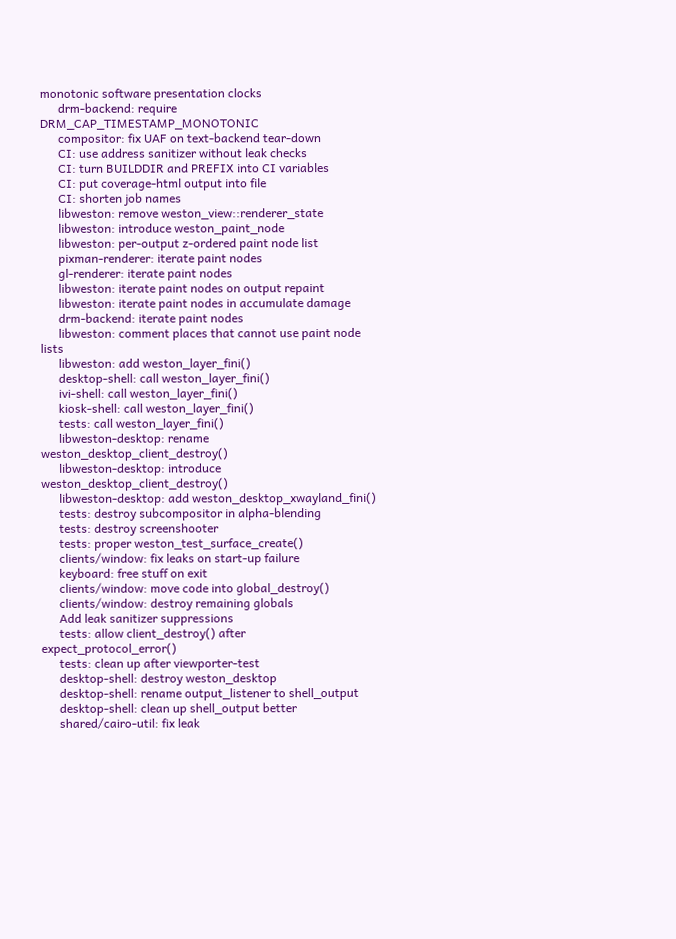monotonic software presentation clocks
      drm-backend: require DRM_CAP_TIMESTAMP_MONOTONIC
      compositor: fix UAF on text-backend tear-down
      CI: use address sanitizer without leak checks
      CI: turn BUILDDIR and PREFIX into CI variables
      CI: put coverage-html output into file
      CI: shorten job names
      libweston: remove weston_view::renderer_state
      libweston: introduce weston_paint_node
      libweston: per-output z-ordered paint node list
      pixman-renderer: iterate paint nodes
      gl-renderer: iterate paint nodes
      libweston: iterate paint nodes on output repaint
      libweston: iterate paint nodes in accumulate damage
      drm-backend: iterate paint nodes
      libweston: comment places that cannot use paint node lists
      libweston: add weston_layer_fini()
      desktop-shell: call weston_layer_fini()
      ivi-shell: call weston_layer_fini()
      kiosk-shell: call weston_layer_fini()
      tests: call weston_layer_fini()
      libweston-desktop: rename weston_desktop_client_destroy()
      libweston-desktop: introduce weston_desktop_client_destroy()
      libweston-desktop: add weston_desktop_xwayland_fini()
      tests: destroy subcompositor in alpha-blending
      tests: destroy screenshooter
      tests: proper weston_test_surface_create()
      clients/window: fix leaks on start-up failure
      keyboard: free stuff on exit
      clients/window: move code into global_destroy()
      clients/window: destroy remaining globals
      Add leak sanitizer suppressions
      tests: allow client_destroy() after expect_protocol_error()
      tests: clean up after viewporter-test
      desktop-shell: destroy weston_desktop
      desktop-shell: rename output_listener to shell_output
      desktop-shell: clean up shell_output better
      shared/cairo-util: fix leak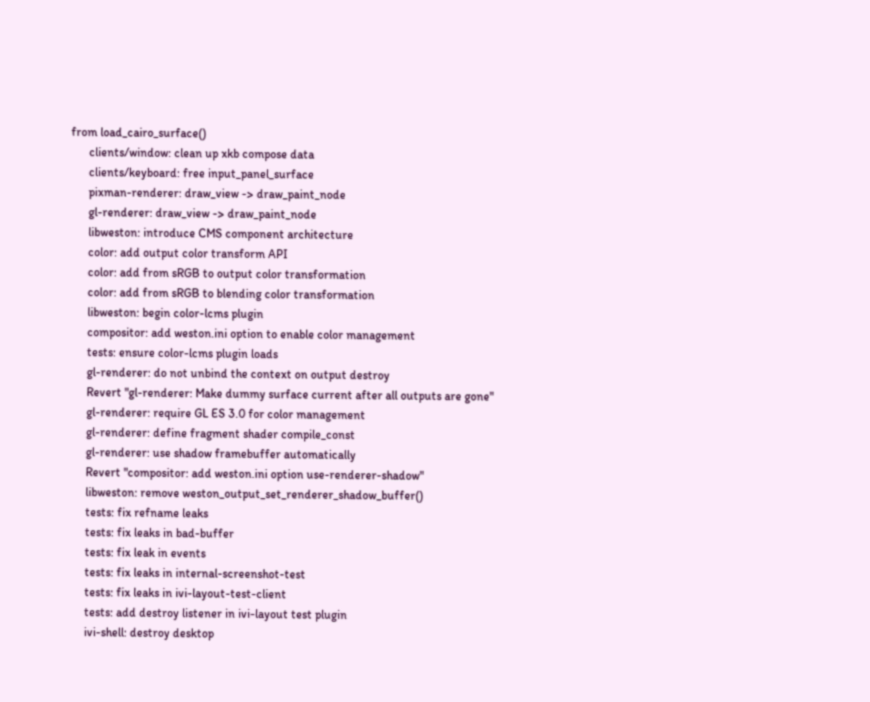from load_cairo_surface()
      clients/window: clean up xkb compose data
      clients/keyboard: free input_panel_surface
      pixman-renderer: draw_view -> draw_paint_node
      gl-renderer: draw_view -> draw_paint_node
      libweston: introduce CMS component architecture
      color: add output color transform API
      color: add from sRGB to output color transformation
      color: add from sRGB to blending color transformation
      libweston: begin color-lcms plugin
      compositor: add weston.ini option to enable color management
      tests: ensure color-lcms plugin loads
      gl-renderer: do not unbind the context on output destroy
      Revert "gl-renderer: Make dummy surface current after all outputs are gone"
      gl-renderer: require GL ES 3.0 for color management
      gl-renderer: define fragment shader compile_const
      gl-renderer: use shadow framebuffer automatically
      Revert "compositor: add weston.ini option use-renderer-shadow"
      libweston: remove weston_output_set_renderer_shadow_buffer()
      tests: fix refname leaks
      tests: fix leaks in bad-buffer
      tests: fix leak in events
      tests: fix leaks in internal-screenshot-test
      tests: fix leaks in ivi-layout-test-client
      tests: add destroy listener in ivi-layout test plugin
      ivi-shell: destroy desktop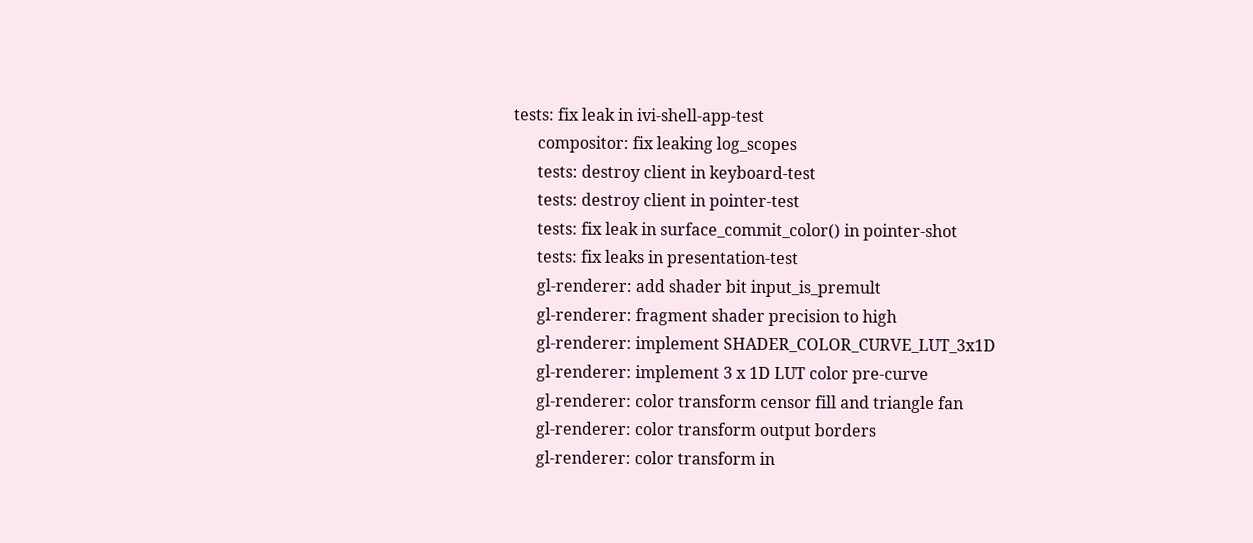tests: fix leak in ivi-shell-app-test
      compositor: fix leaking log_scopes
      tests: destroy client in keyboard-test
      tests: destroy client in pointer-test
      tests: fix leak in surface_commit_color() in pointer-shot
      tests: fix leaks in presentation-test
      gl-renderer: add shader bit input_is_premult
      gl-renderer: fragment shader precision to high
      gl-renderer: implement SHADER_COLOR_CURVE_LUT_3x1D
      gl-renderer: implement 3 x 1D LUT color pre-curve
      gl-renderer: color transform censor fill and triangle fan
      gl-renderer: color transform output borders
      gl-renderer: color transform in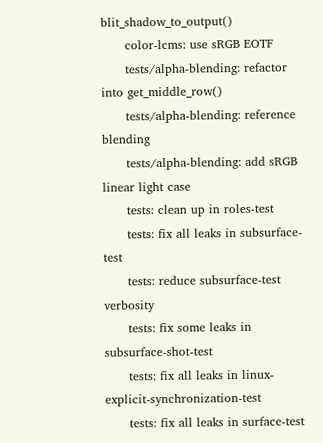blit_shadow_to_output()
      color-lcms: use sRGB EOTF
      tests/alpha-blending: refactor into get_middle_row()
      tests/alpha-blending: reference blending
      tests/alpha-blending: add sRGB linear light case
      tests: clean up in roles-test
      tests: fix all leaks in subsurface-test
      tests: reduce subsurface-test verbosity
      tests: fix some leaks in subsurface-shot-test
      tests: fix all leaks in linux-explicit-synchronization-test
      tests: fix all leaks in surface-test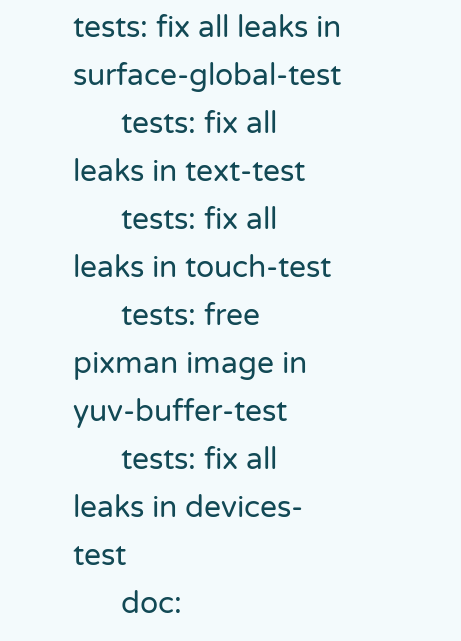tests: fix all leaks in surface-global-test
      tests: fix all leaks in text-test
      tests: fix all leaks in touch-test
      tests: free pixman image in yuv-buffer-test
      tests: fix all leaks in devices-test
      doc: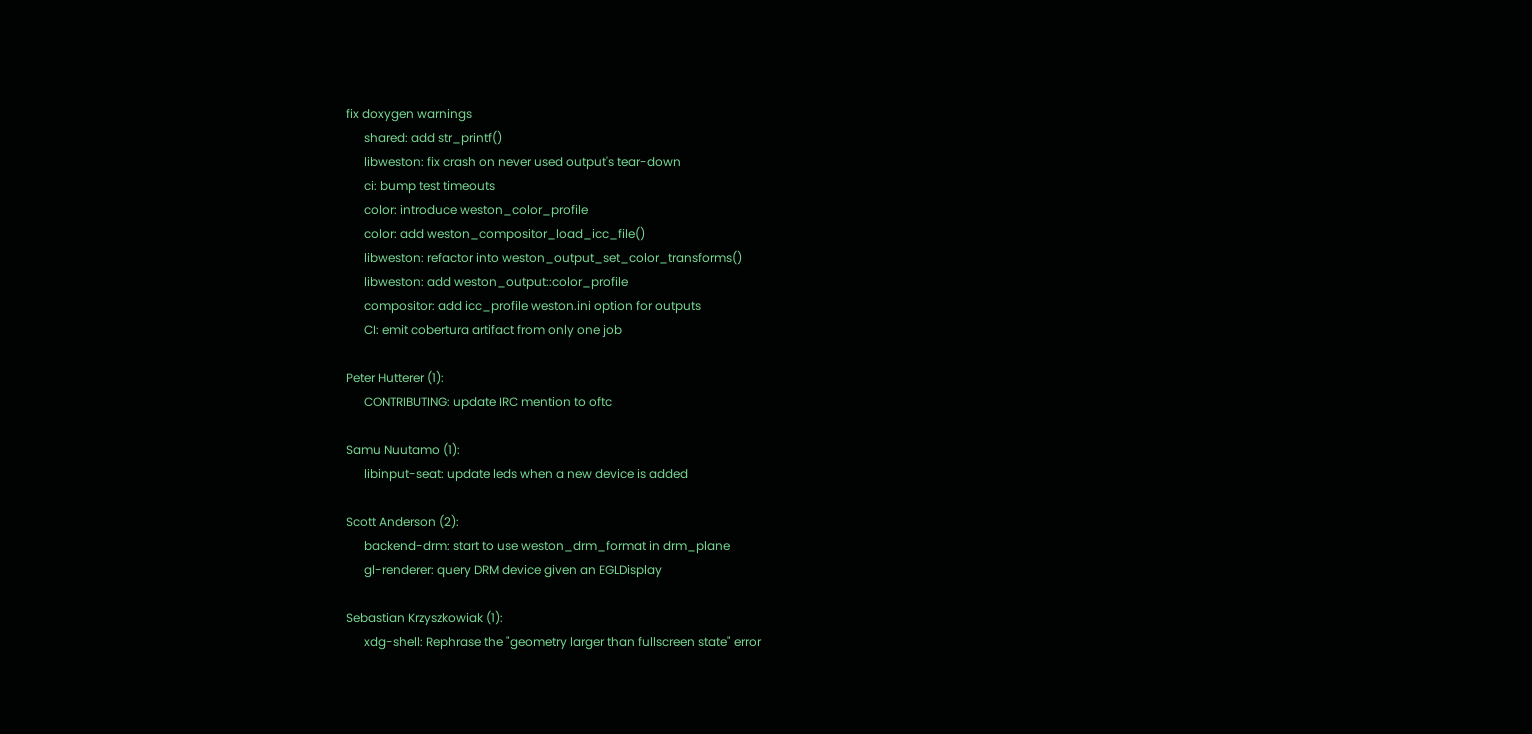fix doxygen warnings
      shared: add str_printf()
      libweston: fix crash on never used output's tear-down
      ci: bump test timeouts
      color: introduce weston_color_profile
      color: add weston_compositor_load_icc_file()
      libweston: refactor into weston_output_set_color_transforms()
      libweston: add weston_output::color_profile
      compositor: add icc_profile weston.ini option for outputs
      CI: emit cobertura artifact from only one job

Peter Hutterer (1):
      CONTRIBUTING: update IRC mention to oftc

Samu Nuutamo (1):
      libinput-seat: update leds when a new device is added

Scott Anderson (2):
      backend-drm: start to use weston_drm_format in drm_plane
      gl-renderer: query DRM device given an EGLDisplay

Sebastian Krzyszkowiak (1):
      xdg-shell: Rephrase the "geometry larger than fullscreen state" error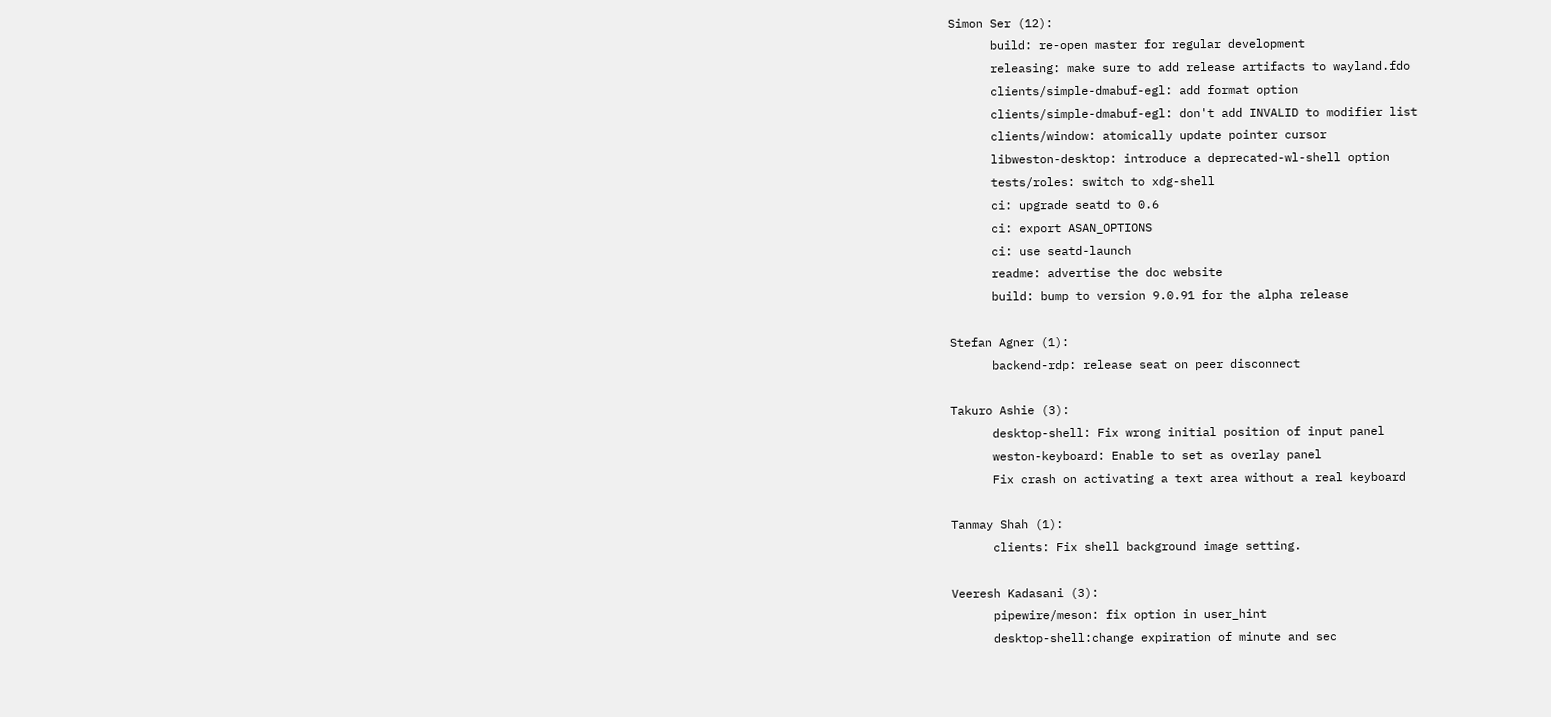Simon Ser (12):
      build: re-open master for regular development
      releasing: make sure to add release artifacts to wayland.fdo
      clients/simple-dmabuf-egl: add format option
      clients/simple-dmabuf-egl: don't add INVALID to modifier list
      clients/window: atomically update pointer cursor
      libweston-desktop: introduce a deprecated-wl-shell option
      tests/roles: switch to xdg-shell
      ci: upgrade seatd to 0.6
      ci: export ASAN_OPTIONS
      ci: use seatd-launch
      readme: advertise the doc website
      build: bump to version 9.0.91 for the alpha release

Stefan Agner (1):
      backend-rdp: release seat on peer disconnect

Takuro Ashie (3):
      desktop-shell: Fix wrong initial position of input panel
      weston-keyboard: Enable to set as overlay panel
      Fix crash on activating a text area without a real keyboard

Tanmay Shah (1):
      clients: Fix shell background image setting.

Veeresh Kadasani (3):
      pipewire/meson: fix option in user_hint
      desktop-shell:change expiration of minute and sec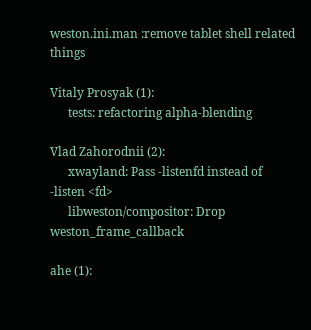weston.ini.man :remove tablet shell related things

Vitaly Prosyak (1):
      tests: refactoring alpha-blending

Vlad Zahorodnii (2):
      xwayland: Pass -listenfd instead of -listen <fd>
      libweston/compositor: Drop weston_frame_callback

ahe (1):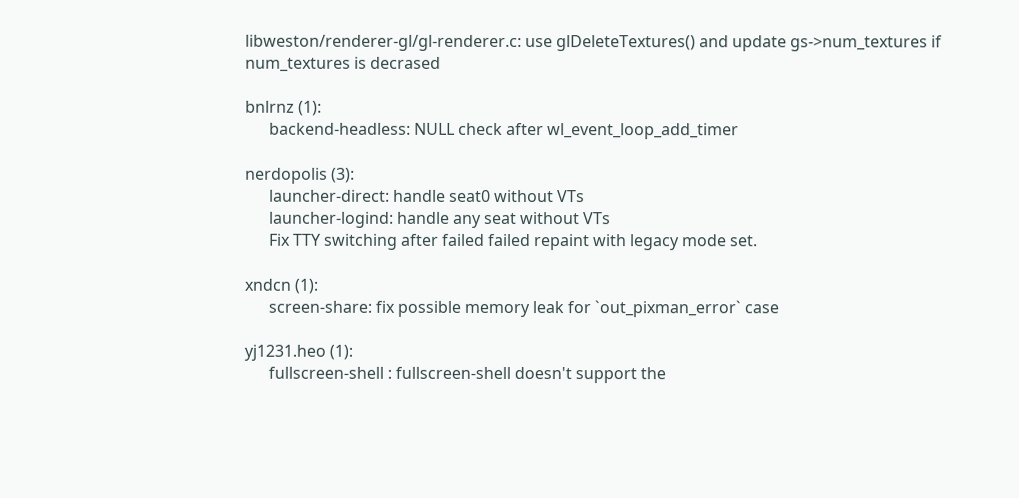libweston/renderer-gl/gl-renderer.c: use glDeleteTextures() and update gs->num_textures if num_textures is decrased

bnlrnz (1):
      backend-headless: NULL check after wl_event_loop_add_timer

nerdopolis (3):
      launcher-direct: handle seat0 without VTs
      launcher-logind: handle any seat without VTs
      Fix TTY switching after failed failed repaint with legacy mode set.

xndcn (1):
      screen-share: fix possible memory leak for `out_pixman_error` case

yj1231.heo (1):
      fullscreen-shell : fullscreen-shell doesn't support the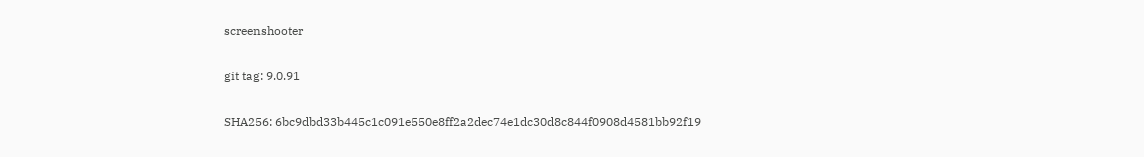screenshooter

git tag: 9.0.91

SHA256: 6bc9dbd33b445c1c091e550e8ff2a2dec74e1dc30d8c844f0908d4581bb92f19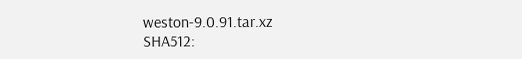weston-9.0.91.tar.xz
SHA512: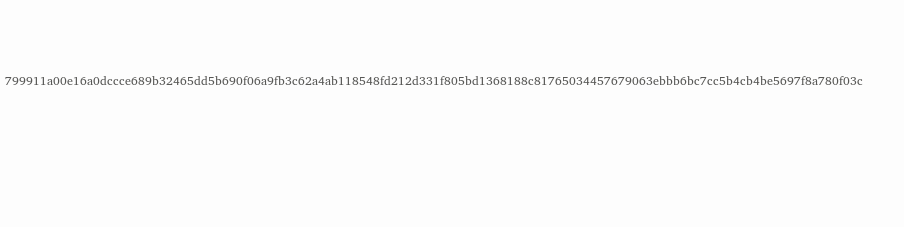799911a00e16a0dccce689b32465dd5b690f06a9fb3c62a4ab118548fd212d331f805bd1368188c81765034457679063ebbb6bc7cc5b4cb4be5697f8a780f03c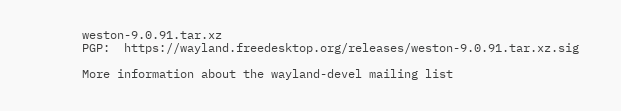weston-9.0.91.tar.xz
PGP:  https://wayland.freedesktop.org/releases/weston-9.0.91.tar.xz.sig

More information about the wayland-devel mailing list